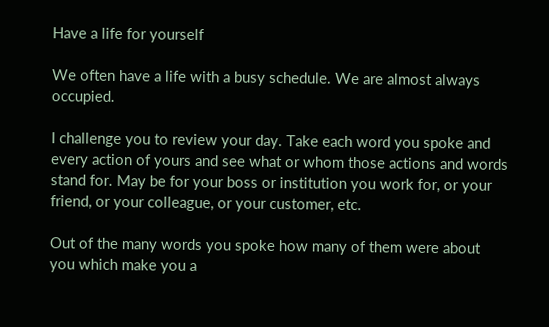Have a life for yourself

We often have a life with a busy schedule. We are almost always occupied.

I challenge you to review your day. Take each word you spoke and every action of yours and see what or whom those actions and words stand for. May be for your boss or institution you work for, or your friend, or your colleague, or your customer, etc.

Out of the many words you spoke how many of them were about you which make you a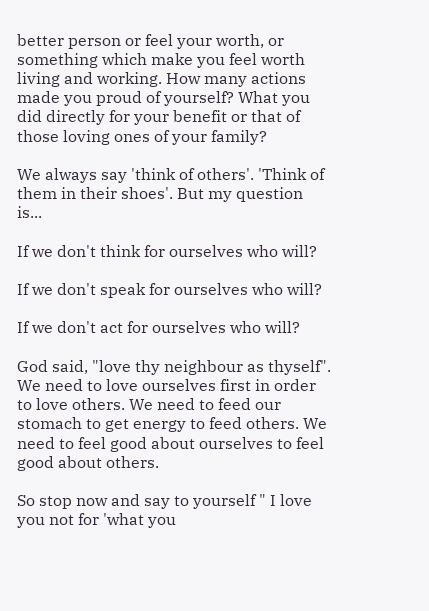better person or feel your worth, or something which make you feel worth living and working. How many actions made you proud of yourself? What you did directly for your benefit or that of those loving ones of your family?

We always say 'think of others'. 'Think of them in their shoes'. But my question is...

If we don't think for ourselves who will?

If we don't speak for ourselves who will?

If we don't act for ourselves who will?

God said, "love thy neighbour as thyself". We need to love ourselves first in order to love others. We need to feed our stomach to get energy to feed others. We need to feel good about ourselves to feel good about others.

So stop now and say to yourself " I love you not for 'what you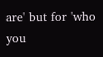are' but for 'who you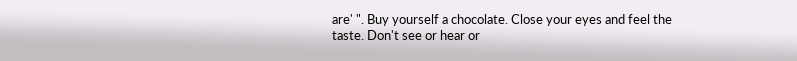are' ". Buy yourself a chocolate. Close your eyes and feel the taste. Don't see or hear or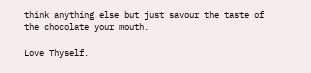think anything else but just savour the taste of the chocolate your mouth.

Love Thyself.